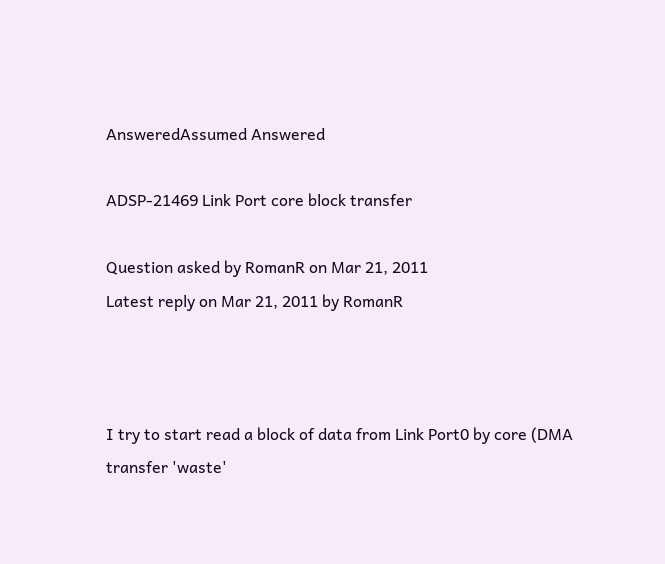AnsweredAssumed Answered

ADSP-21469 Link Port core block transfer

Question asked by RomanR on Mar 21, 2011
Latest reply on Mar 21, 2011 by RomanR



I try to start read a block of data from Link Port0 by core (DMA transfer 'waste'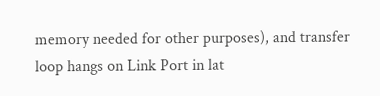memory needed for other purposes), and transfer loop hangs on Link Port in lat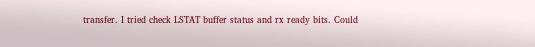transfer. I tried check LSTAT buffer status and rx ready bits. Could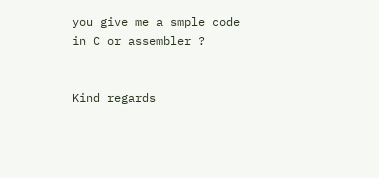you give me a smple code in C or assembler ?


Kind regards